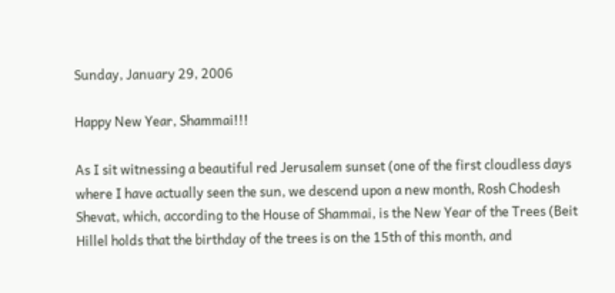Sunday, January 29, 2006

Happy New Year, Shammai!!!

As I sit witnessing a beautiful red Jerusalem sunset (one of the first cloudless days where I have actually seen the sun, we descend upon a new month, Rosh Chodesh Shevat, which, according to the House of Shammai, is the New Year of the Trees (Beit Hillel holds that the birthday of the trees is on the 15th of this month, and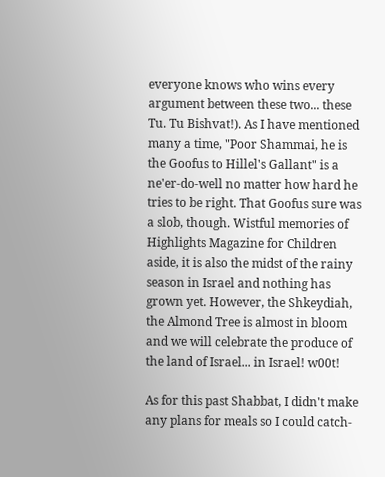everyone knows who wins every argument between these two... these Tu. Tu Bishvat!). As I have mentioned many a time, "Poor Shammai, he is the Goofus to Hillel's Gallant" is a ne'er-do-well no matter how hard he tries to be right. That Goofus sure was a slob, though. Wistful memories of Highlights Magazine for Children aside, it is also the midst of the rainy season in Israel and nothing has grown yet. However, the Shkeydiah, the Almond Tree is almost in bloom and we will celebrate the produce of the land of Israel... in Israel! w00t!

As for this past Shabbat, I didn't make any plans for meals so I could catch-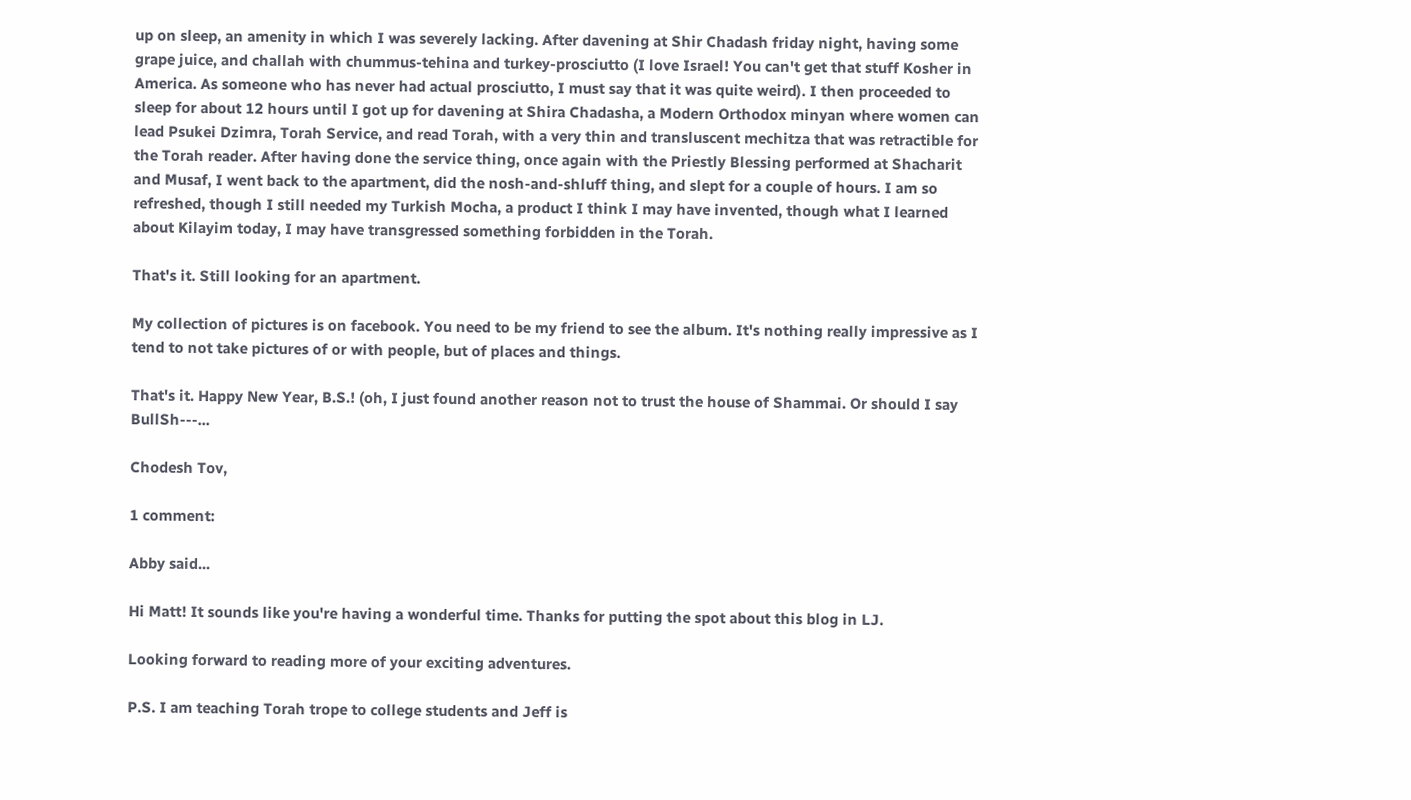up on sleep, an amenity in which I was severely lacking. After davening at Shir Chadash friday night, having some grape juice, and challah with chummus-tehina and turkey-prosciutto (I love Israel! You can't get that stuff Kosher in America. As someone who has never had actual prosciutto, I must say that it was quite weird). I then proceeded to sleep for about 12 hours until I got up for davening at Shira Chadasha, a Modern Orthodox minyan where women can lead Psukei Dzimra, Torah Service, and read Torah, with a very thin and transluscent mechitza that was retractible for the Torah reader. After having done the service thing, once again with the Priestly Blessing performed at Shacharit and Musaf, I went back to the apartment, did the nosh-and-shluff thing, and slept for a couple of hours. I am so refreshed, though I still needed my Turkish Mocha, a product I think I may have invented, though what I learned about Kilayim today, I may have transgressed something forbidden in the Torah.

That's it. Still looking for an apartment.

My collection of pictures is on facebook. You need to be my friend to see the album. It's nothing really impressive as I tend to not take pictures of or with people, but of places and things.

That's it. Happy New Year, B.S.! (oh, I just found another reason not to trust the house of Shammai. Or should I say BullSh---...

Chodesh Tov,

1 comment:

Abby said...

Hi Matt! It sounds like you're having a wonderful time. Thanks for putting the spot about this blog in LJ.

Looking forward to reading more of your exciting adventures.

P.S. I am teaching Torah trope to college students and Jeff is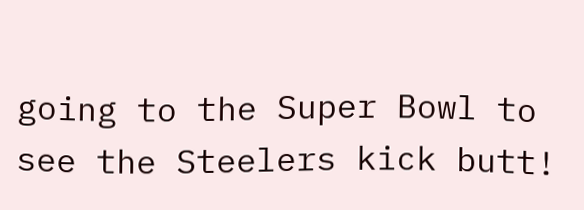going to the Super Bowl to see the Steelers kick butt!